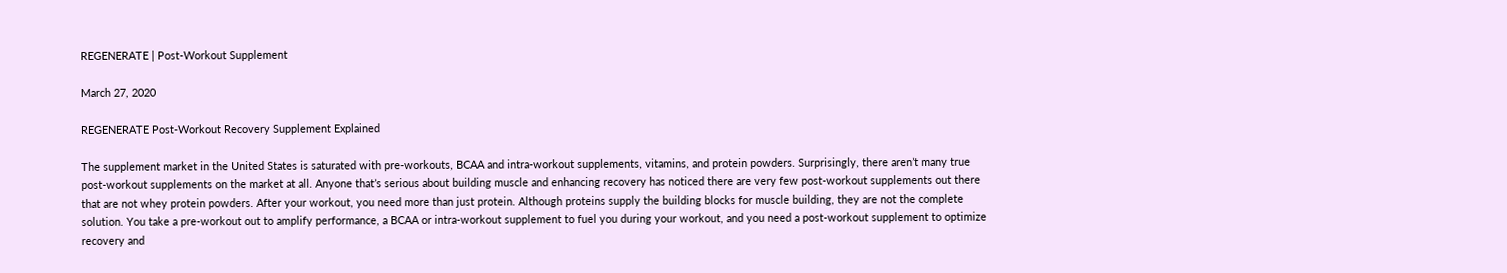REGENERATE | Post-Workout Supplement

March 27, 2020

REGENERATE Post-Workout Recovery Supplement Explained

The supplement market in the United States is saturated with pre-workouts, BCAA and intra-workout supplements, vitamins, and protein powders. Surprisingly, there aren’t many true post-workout supplements on the market at all. Anyone that’s serious about building muscle and enhancing recovery has noticed there are very few post-workout supplements out there that are not whey protein powders. After your workout, you need more than just protein. Although proteins supply the building blocks for muscle building, they are not the complete solution. You take a pre-workout out to amplify performance, a BCAA or intra-workout supplement to fuel you during your workout, and you need a post-workout supplement to optimize recovery and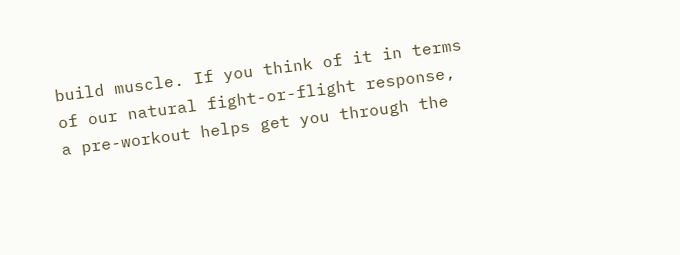build muscle. If you think of it in terms of our natural fight-or-flight response, a pre-workout helps get you through the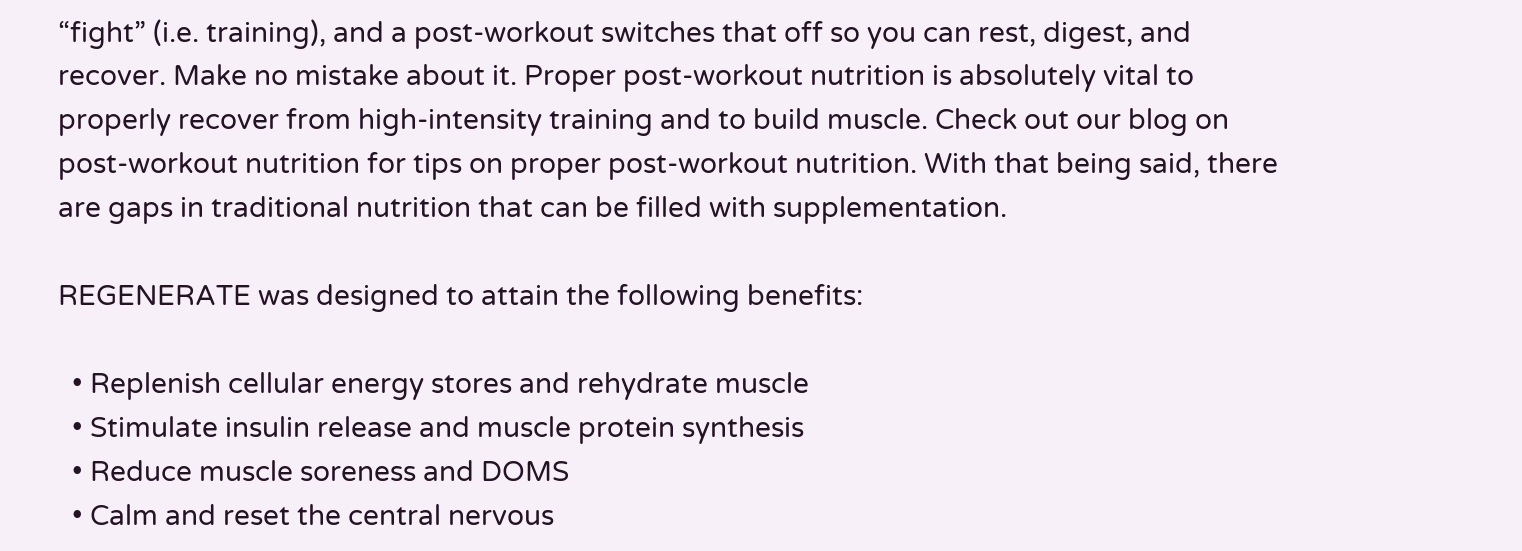“fight” (i.e. training), and a post-workout switches that off so you can rest, digest, and recover. Make no mistake about it. Proper post-workout nutrition is absolutely vital to properly recover from high-intensity training and to build muscle. Check out our blog on post-workout nutrition for tips on proper post-workout nutrition. With that being said, there are gaps in traditional nutrition that can be filled with supplementation.

REGENERATE was designed to attain the following benefits:

  • Replenish cellular energy stores and rehydrate muscle
  • Stimulate insulin release and muscle protein synthesis
  • Reduce muscle soreness and DOMS
  • Calm and reset the central nervous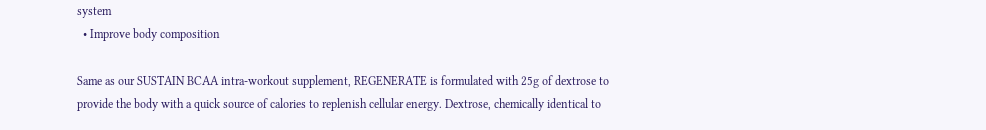system
  • Improve body composition

Same as our SUSTAIN BCAA intra-workout supplement, REGENERATE is formulated with 25g of dextrose to provide the body with a quick source of calories to replenish cellular energy. Dextrose, chemically identical to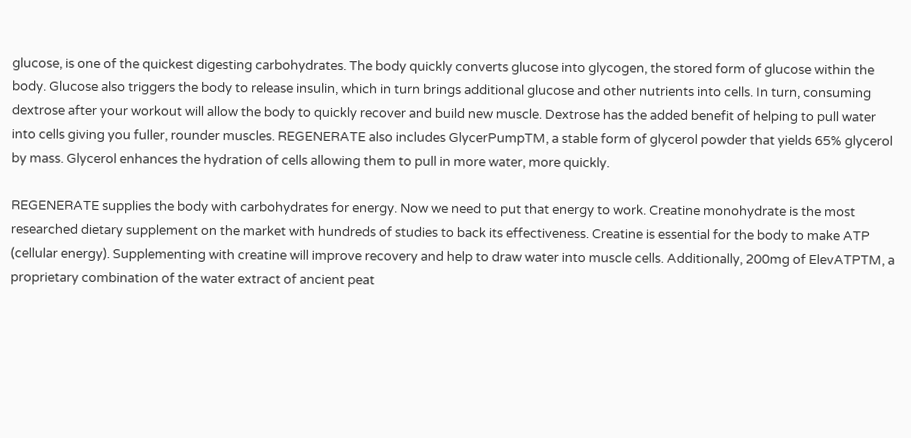glucose, is one of the quickest digesting carbohydrates. The body quickly converts glucose into glycogen, the stored form of glucose within the body. Glucose also triggers the body to release insulin, which in turn brings additional glucose and other nutrients into cells. In turn, consuming dextrose after your workout will allow the body to quickly recover and build new muscle. Dextrose has the added benefit of helping to pull water into cells giving you fuller, rounder muscles. REGENERATE also includes GlycerPumpTM, a stable form of glycerol powder that yields 65% glycerol by mass. Glycerol enhances the hydration of cells allowing them to pull in more water, more quickly.

REGENERATE supplies the body with carbohydrates for energy. Now we need to put that energy to work. Creatine monohydrate is the most researched dietary supplement on the market with hundreds of studies to back its effectiveness. Creatine is essential for the body to make ATP (cellular energy). Supplementing with creatine will improve recovery and help to draw water into muscle cells. Additionally, 200mg of ElevATPTM, a proprietary combination of the water extract of ancient peat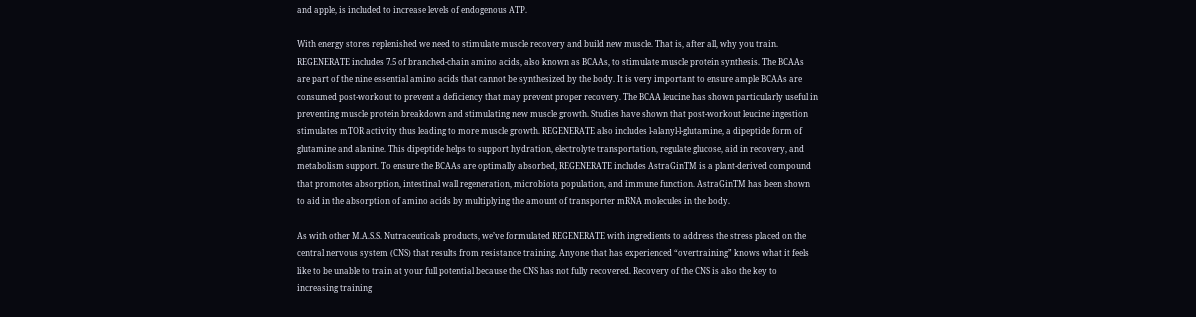and apple, is included to increase levels of endogenous ATP.

With energy stores replenished we need to stimulate muscle recovery and build new muscle. That is, after all, why you train. REGENERATE includes 7.5 of branched-chain amino acids, also known as BCAAs, to stimulate muscle protein synthesis. The BCAAs are part of the nine essential amino acids that cannot be synthesized by the body. It is very important to ensure ample BCAAs are consumed post-workout to prevent a deficiency that may prevent proper recovery. The BCAA leucine has shown particularly useful in preventing muscle protein breakdown and stimulating new muscle growth. Studies have shown that post-workout leucine ingestion stimulates mTOR activity thus leading to more muscle growth. REGENERATE also includes l-alanyl-l-glutamine, a dipeptide form of glutamine and alanine. This dipeptide helps to support hydration, electrolyte transportation, regulate glucose, aid in recovery, and metabolism support. To ensure the BCAAs are optimally absorbed, REGENERATE includes AstraGinTM is a plant-derived compound that promotes absorption, intestinal wall regeneration, microbiota population, and immune function. AstraGinTM has been shown to aid in the absorption of amino acids by multiplying the amount of transporter mRNA molecules in the body.

As with other M.A.S.S. Nutraceuticals products, we’ve formulated REGENERATE with ingredients to address the stress placed on the central nervous system (CNS) that results from resistance training. Anyone that has experienced “overtraining” knows what it feels like to be unable to train at your full potential because the CNS has not fully recovered. Recovery of the CNS is also the key to increasing training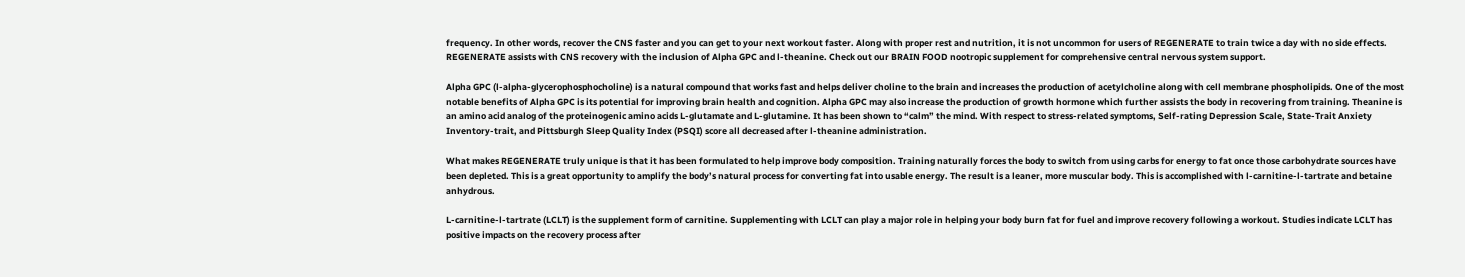frequency. In other words, recover the CNS faster and you can get to your next workout faster. Along with proper rest and nutrition, it is not uncommon for users of REGENERATE to train twice a day with no side effects. REGENERATE assists with CNS recovery with the inclusion of Alpha GPC and l-theanine. Check out our BRAIN FOOD nootropic supplement for comprehensive central nervous system support.

Alpha GPC (l-alpha-glycerophosphocholine) is a natural compound that works fast and helps deliver choline to the brain and increases the production of acetylcholine along with cell membrane phospholipids. One of the most notable benefits of Alpha GPC is its potential for improving brain health and cognition. Alpha GPC may also increase the production of growth hormone which further assists the body in recovering from training. Theanine is an amino acid analog of the proteinogenic amino acids L-glutamate and L-glutamine. It has been shown to “calm” the mind. With respect to stress-related symptoms, Self-rating Depression Scale, State-Trait Anxiety Inventory-trait, and Pittsburgh Sleep Quality Index (PSQI) score all decreased after l-theanine administration.

What makes REGENERATE truly unique is that it has been formulated to help improve body composition. Training naturally forces the body to switch from using carbs for energy to fat once those carbohydrate sources have been depleted. This is a great opportunity to amplify the body’s natural process for converting fat into usable energy. The result is a leaner, more muscular body. This is accomplished with l-carnitine-l-tartrate and betaine anhydrous.

L-carnitine-l-tartrate (LCLT) is the supplement form of carnitine. Supplementing with LCLT can play a major role in helping your body burn fat for fuel and improve recovery following a workout. Studies indicate LCLT has positive impacts on the recovery process after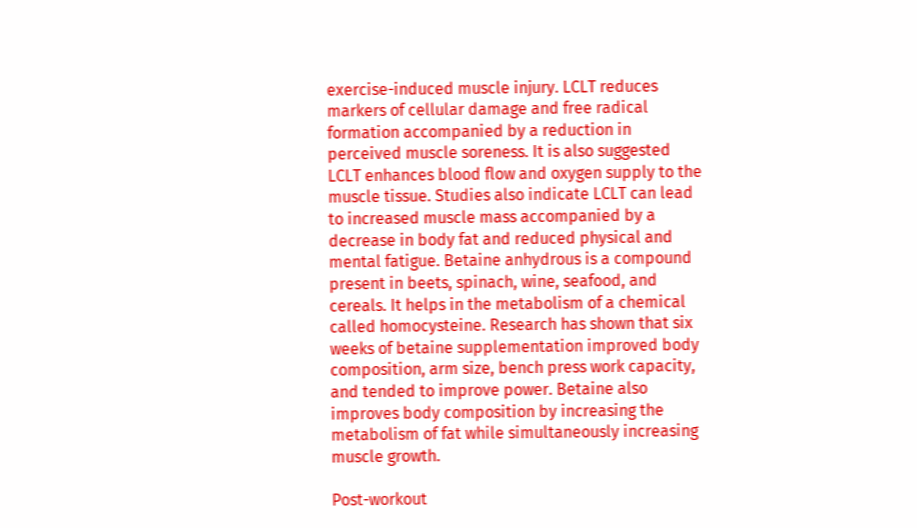exercise-induced muscle injury. LCLT reduces markers of cellular damage and free radical formation accompanied by a reduction in perceived muscle soreness. It is also suggested LCLT enhances blood flow and oxygen supply to the muscle tissue. Studies also indicate LCLT can lead to increased muscle mass accompanied by a decrease in body fat and reduced physical and mental fatigue. Betaine anhydrous is a compound present in beets, spinach, wine, seafood, and cereals. It helps in the metabolism of a chemical called homocysteine. Research has shown that six weeks of betaine supplementation improved body composition, arm size, bench press work capacity, and tended to improve power. Betaine also improves body composition by increasing the metabolism of fat while simultaneously increasing muscle growth.

Post-workout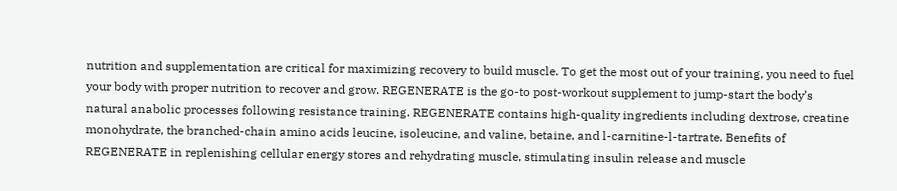nutrition and supplementation are critical for maximizing recovery to build muscle. To get the most out of your training, you need to fuel your body with proper nutrition to recover and grow. REGENERATE is the go-to post-workout supplement to jump-start the body’s natural anabolic processes following resistance training. REGENERATE contains high-quality ingredients including dextrose, creatine monohydrate, the branched-chain amino acids leucine, isoleucine, and valine, betaine, and l-carnitine-l-tartrate. Benefits of REGENERATE in replenishing cellular energy stores and rehydrating muscle, stimulating insulin release and muscle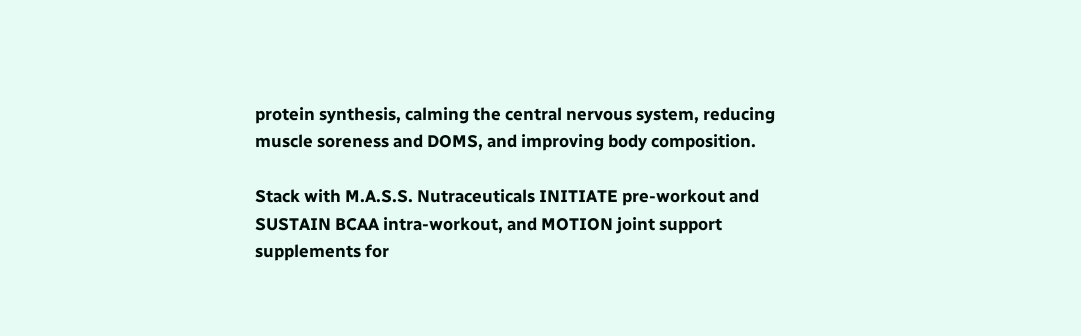protein synthesis, calming the central nervous system, reducing muscle soreness and DOMS, and improving body composition.

Stack with M.A.S.S. Nutraceuticals INITIATE pre-workout and SUSTAIN BCAA intra-workout, and MOTION joint support supplements for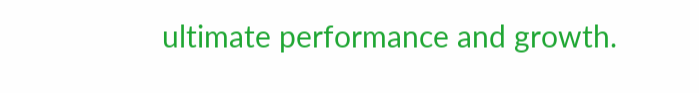ultimate performance and growth.